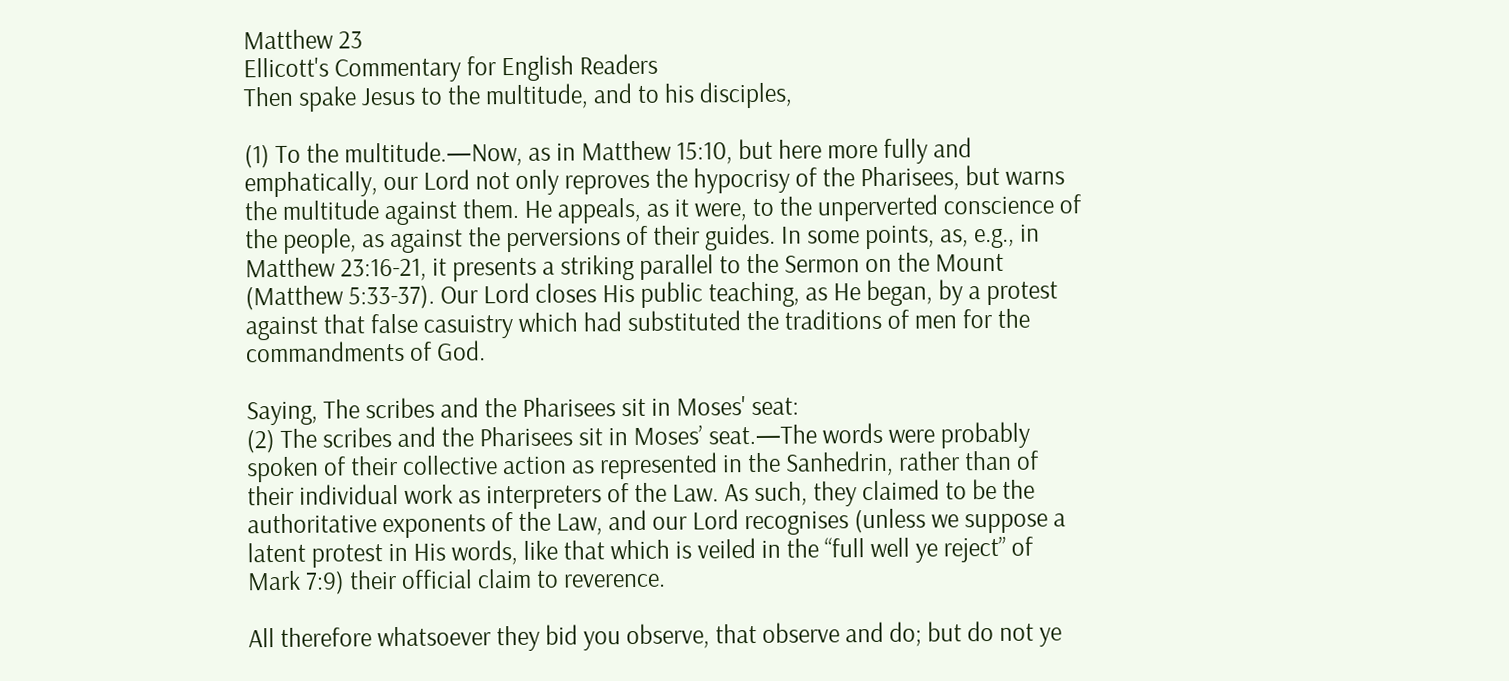Matthew 23
Ellicott's Commentary for English Readers
Then spake Jesus to the multitude, and to his disciples,

(1) To the multitude.—Now, as in Matthew 15:10, but here more fully and emphatically, our Lord not only reproves the hypocrisy of the Pharisees, but warns the multitude against them. He appeals, as it were, to the unperverted conscience of the people, as against the perversions of their guides. In some points, as, e.g., in Matthew 23:16-21, it presents a striking parallel to the Sermon on the Mount (Matthew 5:33-37). Our Lord closes His public teaching, as He began, by a protest against that false casuistry which had substituted the traditions of men for the commandments of God.

Saying, The scribes and the Pharisees sit in Moses' seat:
(2) The scribes and the Pharisees sit in Moses’ seat.—The words were probably spoken of their collective action as represented in the Sanhedrin, rather than of their individual work as interpreters of the Law. As such, they claimed to be the authoritative exponents of the Law, and our Lord recognises (unless we suppose a latent protest in His words, like that which is veiled in the “full well ye reject” of Mark 7:9) their official claim to reverence.

All therefore whatsoever they bid you observe, that observe and do; but do not ye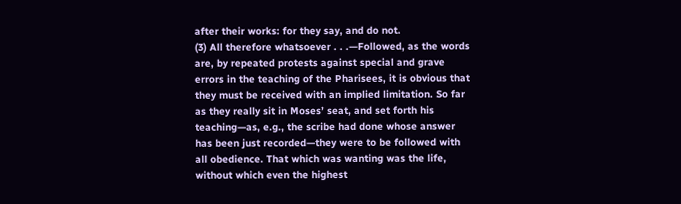after their works: for they say, and do not.
(3) All therefore whatsoever . . .—Followed, as the words are, by repeated protests against special and grave errors in the teaching of the Pharisees, it is obvious that they must be received with an implied limitation. So far as they really sit in Moses’ seat, and set forth his teaching—as, e.g., the scribe had done whose answer has been just recorded—they were to be followed with all obedience. That which was wanting was the life, without which even the highest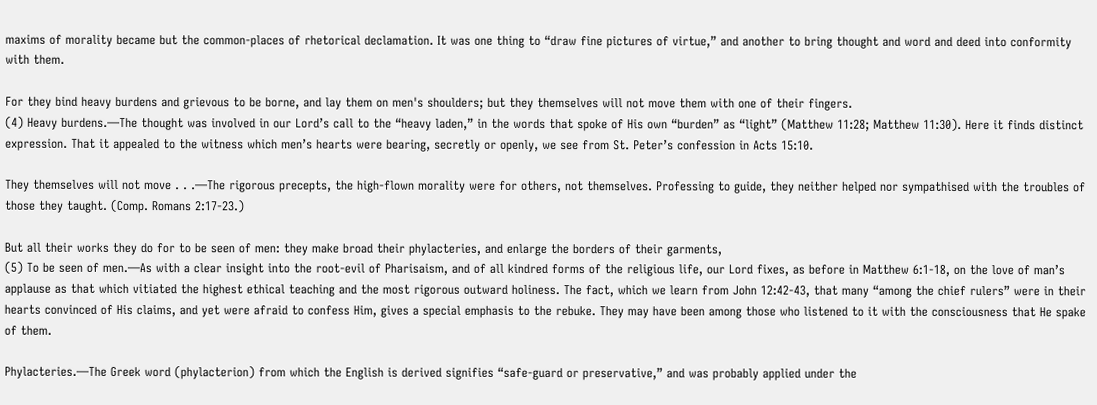maxims of morality became but the common-places of rhetorical declamation. It was one thing to “draw fine pictures of virtue,” and another to bring thought and word and deed into conformity with them.

For they bind heavy burdens and grievous to be borne, and lay them on men's shoulders; but they themselves will not move them with one of their fingers.
(4) Heavy burdens.—The thought was involved in our Lord’s call to the “heavy laden,” in the words that spoke of His own “burden” as “light” (Matthew 11:28; Matthew 11:30). Here it finds distinct expression. That it appealed to the witness which men’s hearts were bearing, secretly or openly, we see from St. Peter’s confession in Acts 15:10.

They themselves will not move . . .—The rigorous precepts, the high-flown morality were for others, not themselves. Professing to guide, they neither helped nor sympathised with the troubles of those they taught. (Comp. Romans 2:17-23.)

But all their works they do for to be seen of men: they make broad their phylacteries, and enlarge the borders of their garments,
(5) To be seen of men.—As with a clear insight into the root-evil of Pharisaism, and of all kindred forms of the religious life, our Lord fixes, as before in Matthew 6:1-18, on the love of man’s applause as that which vitiated the highest ethical teaching and the most rigorous outward holiness. The fact, which we learn from John 12:42-43, that many “among the chief rulers” were in their hearts convinced of His claims, and yet were afraid to confess Him, gives a special emphasis to the rebuke. They may have been among those who listened to it with the consciousness that He spake of them.

Phylacteries.—The Greek word (phylacterion) from which the English is derived signifies “safe-guard or preservative,” and was probably applied under the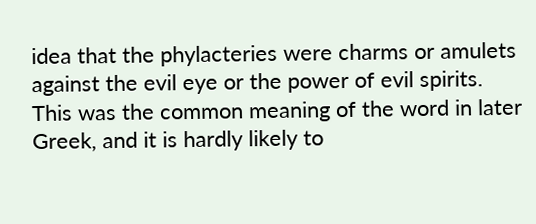idea that the phylacteries were charms or amulets against the evil eye or the power of evil spirits. This was the common meaning of the word in later Greek, and it is hardly likely to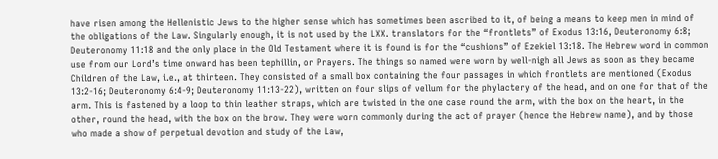have risen among the Hellenistic Jews to the higher sense which has sometimes been ascribed to it, of being a means to keep men in mind of the obligations of the Law. Singularly enough, it is not used by the LXX. translators for the “frontlets” of Exodus 13:16, Deuteronomy 6:8; Deuteronomy 11:18 and the only place in the Old Testament where it is found is for the “cushions” of Ezekiel 13:18. The Hebrew word in common use from our Lord’s time onward has been tephillin, or Prayers. The things so named were worn by well-nigh all Jews as soon as they became Children of the Law, i.e., at thirteen. They consisted of a small box containing the four passages in which frontlets are mentioned (Exodus 13:2-16; Deuteronomy 6:4-9; Deuteronomy 11:13-22), written on four slips of vellum for the phylactery of the head, and on one for that of the arm. This is fastened by a loop to thin leather straps, which are twisted in the one case round the arm, with the box on the heart, in the other, round the head, with the box on the brow. They were worn commonly during the act of prayer (hence the Hebrew name), and by those who made a show of perpetual devotion and study of the Law,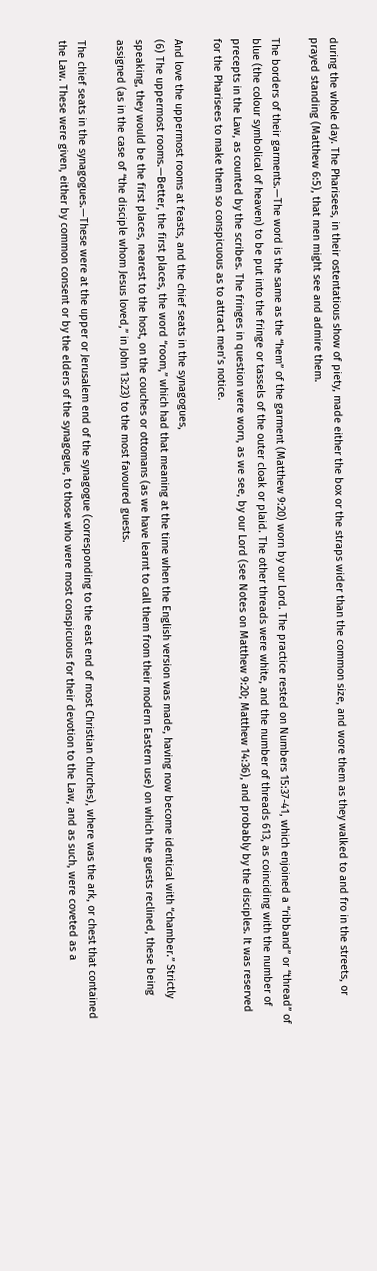during the whole day. The Pharisees, in their ostentatious show of piety, made either the box or the straps wider than the common size, and wore them as they walked to and fro in the streets, or prayed standing (Matthew 6:5), that men might see and admire them.

The borders of their garments.—The word is the same as the “hem” of the garment (Matthew 9:20) worn by our Lord. The practice rested on Numbers 15:37-41, which enjoined a “ribband” or “thread” of blue (the colour symbolical of heaven) to be put into the fringe or tassels of the outer cloak or plaid. The other threads were white, and the number of threads 613, as coinciding with the number of precepts in the Law, as counted by the scribes. The fringes in question were worn, as we see, by our Lord (see Notes on Matthew 9:20; Matthew 14:36), and probably by the disciples. It was reserved for the Pharisees to make them so conspicuous as to attract men’s notice.

And love the uppermost rooms at feasts, and the chief seats in the synagogues,
(6) The uppermost rooms.—Better, the first places, the word “room,” which had that meaning at the time when the English version was made, having now become identical with “chamber.” Strictly speaking, they would be the first places, nearest to the host, on the couches or ottomans (as we have learnt to call them from their modern Eastern use) on which the guests reclined, these being assigned (as in the case of “the disciple whom Jesus loved,” in John 13:23) to the most favoured guests.

The chief seats in the synagogues.—These were at the upper or Jerusalem end of the synagogue (corresponding to the east end of most Christian churches), where was the ark, or chest that contained the Law. These were given, either by common consent or by the elders of the synagogue, to those who were most conspicuous for their devotion to the Law, and as such, were coveted as a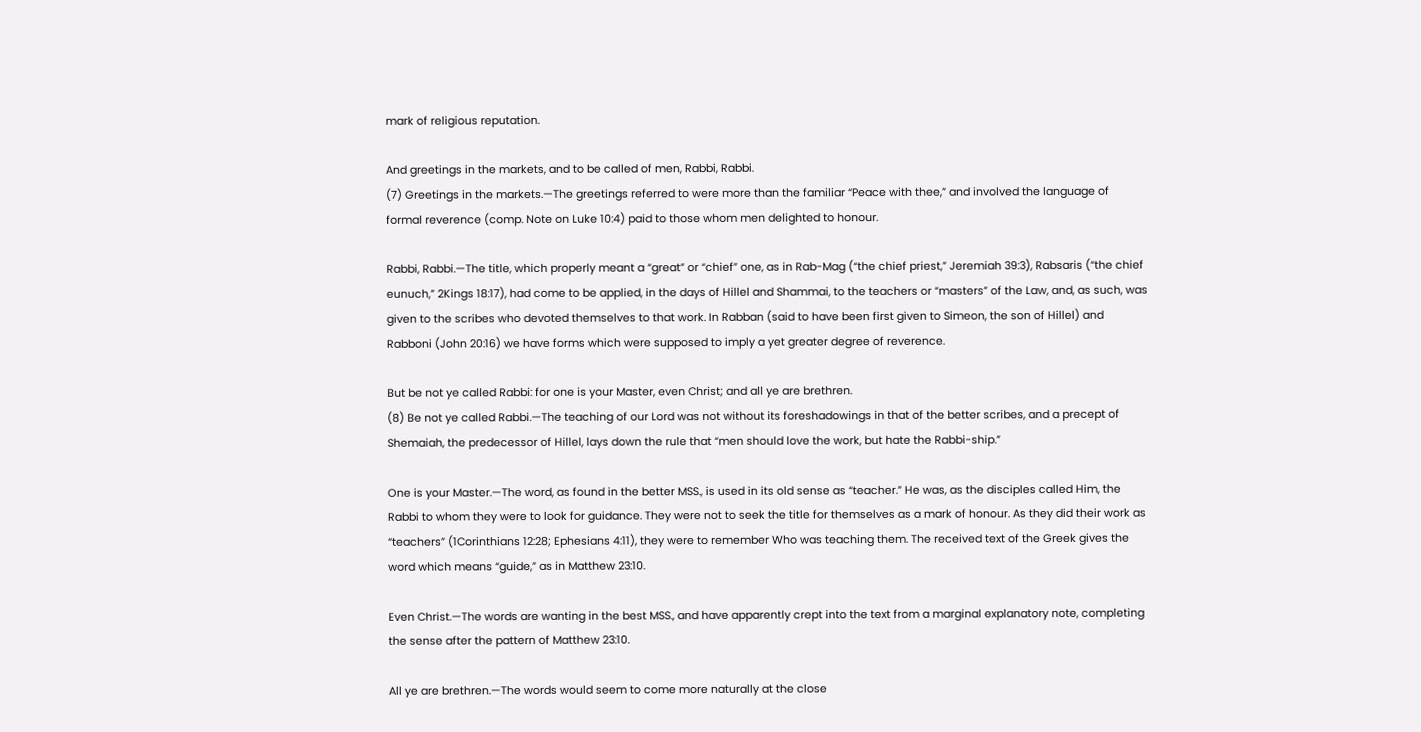mark of religious reputation.

And greetings in the markets, and to be called of men, Rabbi, Rabbi.
(7) Greetings in the markets.—The greetings referred to were more than the familiar “Peace with thee,” and involved the language of formal reverence (comp. Note on Luke 10:4) paid to those whom men delighted to honour.

Rabbi, Rabbi.—The title, which properly meant a “great” or “chief” one, as in Rab-Mag (“the chief priest,” Jeremiah 39:3), Rabsaris (“the chief eunuch,” 2Kings 18:17), had come to be applied, in the days of Hillel and Shammai, to the teachers or “masters” of the Law, and, as such, was given to the scribes who devoted themselves to that work. In Rabban (said to have been first given to Simeon, the son of Hillel) and Rabboni (John 20:16) we have forms which were supposed to imply a yet greater degree of reverence.

But be not ye called Rabbi: for one is your Master, even Christ; and all ye are brethren.
(8) Be not ye called Rabbi.—The teaching of our Lord was not without its foreshadowings in that of the better scribes, and a precept of Shemaiah, the predecessor of Hillel, lays down the rule that “men should love the work, but hate the Rabbi-ship.”

One is your Master.—The word, as found in the better MSS., is used in its old sense as “teacher.” He was, as the disciples called Him, the Rabbi to whom they were to look for guidance. They were not to seek the title for themselves as a mark of honour. As they did their work as “teachers” (1Corinthians 12:28; Ephesians 4:11), they were to remember Who was teaching them. The received text of the Greek gives the word which means “guide,” as in Matthew 23:10.

Even Christ.—The words are wanting in the best MSS., and have apparently crept into the text from a marginal explanatory note, completing the sense after the pattern of Matthew 23:10.

All ye are brethren.—The words would seem to come more naturally at the close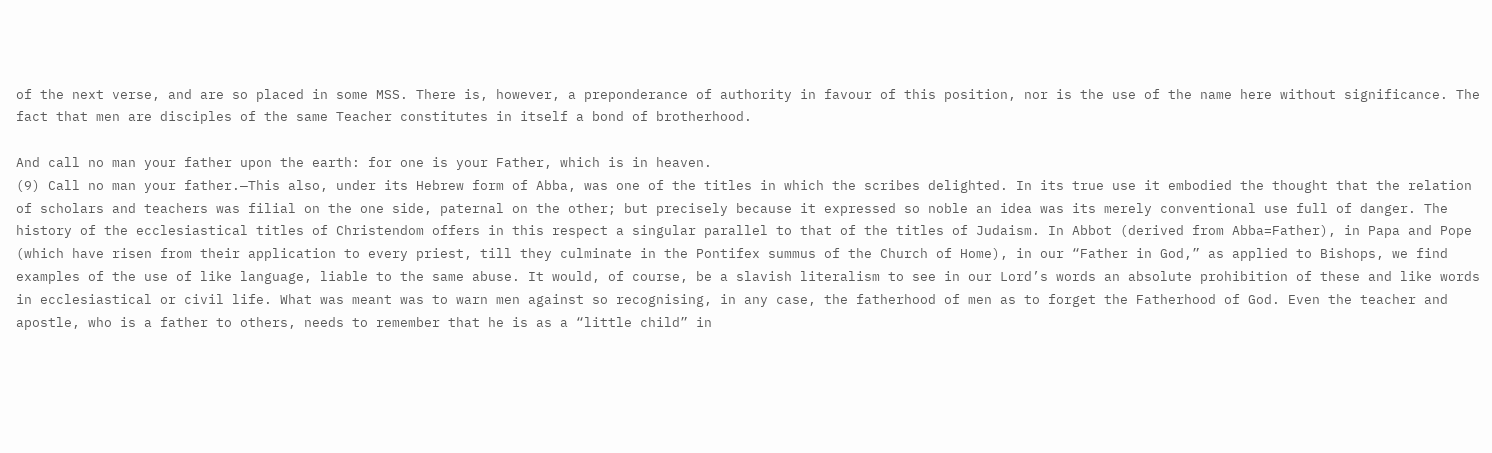of the next verse, and are so placed in some MSS. There is, however, a preponderance of authority in favour of this position, nor is the use of the name here without significance. The fact that men are disciples of the same Teacher constitutes in itself a bond of brotherhood.

And call no man your father upon the earth: for one is your Father, which is in heaven.
(9) Call no man your father.—This also, under its Hebrew form of Abba, was one of the titles in which the scribes delighted. In its true use it embodied the thought that the relation of scholars and teachers was filial on the one side, paternal on the other; but precisely because it expressed so noble an idea was its merely conventional use full of danger. The history of the ecclesiastical titles of Christendom offers in this respect a singular parallel to that of the titles of Judaism. In Abbot (derived from Abba=Father), in Papa and Pope (which have risen from their application to every priest, till they culminate in the Pontifex summus of the Church of Home), in our “Father in God,” as applied to Bishops, we find examples of the use of like language, liable to the same abuse. It would, of course, be a slavish literalism to see in our Lord’s words an absolute prohibition of these and like words in ecclesiastical or civil life. What was meant was to warn men against so recognising, in any case, the fatherhood of men as to forget the Fatherhood of God. Even the teacher and apostle, who is a father to others, needs to remember that he is as a “little child” in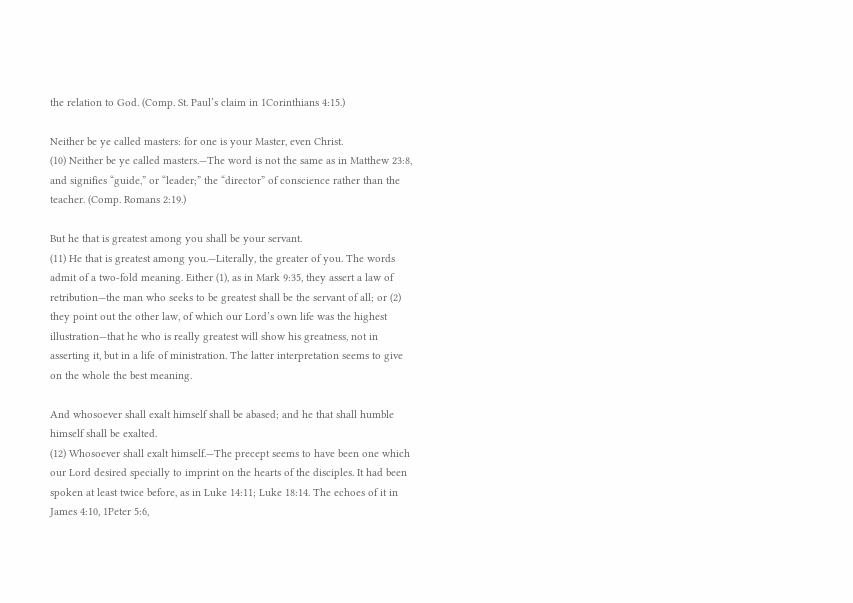the relation to God. (Comp. St. Paul’s claim in 1Corinthians 4:15.)

Neither be ye called masters: for one is your Master, even Christ.
(10) Neither be ye called masters.—The word is not the same as in Matthew 23:8, and signifies “guide,” or “leader;” the “director” of conscience rather than the teacher. (Comp. Romans 2:19.)

But he that is greatest among you shall be your servant.
(11) He that is greatest among you.—Literally, the greater of you. The words admit of a two-fold meaning. Either (1), as in Mark 9:35, they assert a law of retribution—the man who seeks to be greatest shall be the servant of all; or (2) they point out the other law, of which our Lord’s own life was the highest illustration—that he who is really greatest will show his greatness, not in asserting it, but in a life of ministration. The latter interpretation seems to give on the whole the best meaning.

And whosoever shall exalt himself shall be abased; and he that shall humble himself shall be exalted.
(12) Whosoever shall exalt himself.—The precept seems to have been one which our Lord desired specially to imprint on the hearts of the disciples. It had been spoken at least twice before, as in Luke 14:11; Luke 18:14. The echoes of it in James 4:10, 1Peter 5:6,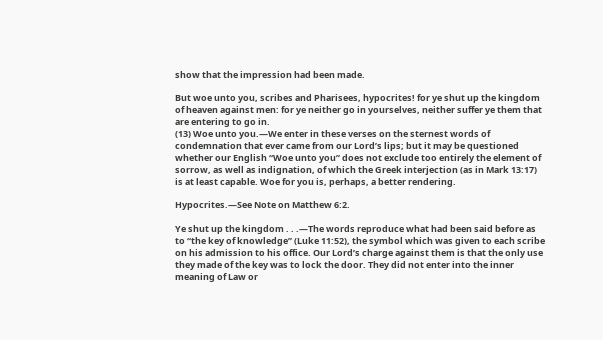show that the impression had been made.

But woe unto you, scribes and Pharisees, hypocrites! for ye shut up the kingdom of heaven against men: for ye neither go in yourselves, neither suffer ye them that are entering to go in.
(13) Woe unto you.—We enter in these verses on the sternest words of condemnation that ever came from our Lord’s lips; but it may be questioned whether our English “Woe unto you” does not exclude too entirely the element of sorrow, as well as indignation, of which the Greek interjection (as in Mark 13:17) is at least capable. Woe for you is, perhaps, a better rendering.

Hypocrites.—See Note on Matthew 6:2.

Ye shut up the kingdom . . .—The words reproduce what had been said before as to “the key of knowledge” (Luke 11:52), the symbol which was given to each scribe on his admission to his office. Our Lord’s charge against them is that the only use they made of the key was to lock the door. They did not enter into the inner meaning of Law or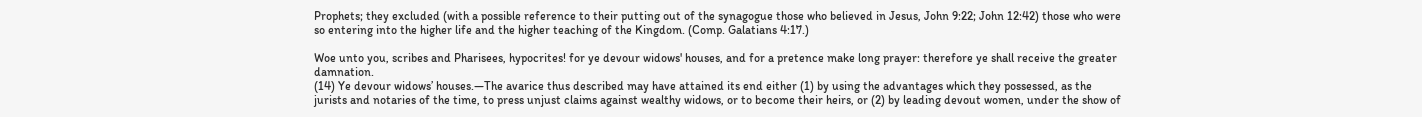Prophets; they excluded (with a possible reference to their putting out of the synagogue those who believed in Jesus, John 9:22; John 12:42) those who were so entering into the higher life and the higher teaching of the Kingdom. (Comp. Galatians 4:17.)

Woe unto you, scribes and Pharisees, hypocrites! for ye devour widows' houses, and for a pretence make long prayer: therefore ye shall receive the greater damnation.
(14) Ye devour widows’ houses.—The avarice thus described may have attained its end either (1) by using the advantages which they possessed, as the jurists and notaries of the time, to press unjust claims against wealthy widows, or to become their heirs, or (2) by leading devout women, under the show of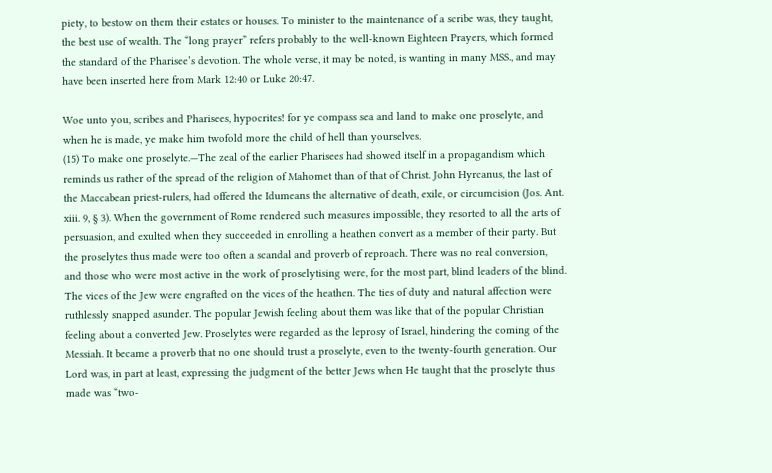piety, to bestow on them their estates or houses. To minister to the maintenance of a scribe was, they taught, the best use of wealth. The “long prayer” refers probably to the well-known Eighteen Prayers, which formed the standard of the Pharisee’s devotion. The whole verse, it may be noted, is wanting in many MSS., and may have been inserted here from Mark 12:40 or Luke 20:47.

Woe unto you, scribes and Pharisees, hypocrites! for ye compass sea and land to make one proselyte, and when he is made, ye make him twofold more the child of hell than yourselves.
(15) To make one proselyte.—The zeal of the earlier Pharisees had showed itself in a propagandism which reminds us rather of the spread of the religion of Mahomet than of that of Christ. John Hyrcanus, the last of the Maccabean priest-rulers, had offered the Idumeans the alternative of death, exile, or circumcision (Jos. Ant. xiii. 9, § 3). When the government of Rome rendered such measures impossible, they resorted to all the arts of persuasion, and exulted when they succeeded in enrolling a heathen convert as a member of their party. But the proselytes thus made were too often a scandal and proverb of reproach. There was no real conversion, and those who were most active in the work of proselytising were, for the most part, blind leaders of the blind. The vices of the Jew were engrafted on the vices of the heathen. The ties of duty and natural affection were ruthlessly snapped asunder. The popular Jewish feeling about them was like that of the popular Christian feeling about a converted Jew. Proselytes were regarded as the leprosy of Israel, hindering the coming of the Messiah. It became a proverb that no one should trust a proselyte, even to the twenty-fourth generation. Our Lord was, in part at least, expressing the judgment of the better Jews when He taught that the proselyte thus made was “two-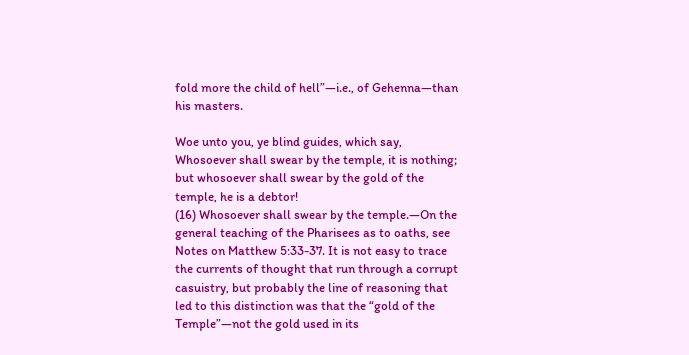fold more the child of hell”—i.e., of Gehenna—than his masters.

Woe unto you, ye blind guides, which say, Whosoever shall swear by the temple, it is nothing; but whosoever shall swear by the gold of the temple, he is a debtor!
(16) Whosoever shall swear by the temple.—On the general teaching of the Pharisees as to oaths, see Notes on Matthew 5:33-37. It is not easy to trace the currents of thought that run through a corrupt casuistry, but probably the line of reasoning that led to this distinction was that the “gold of the Temple”—not the gold used in its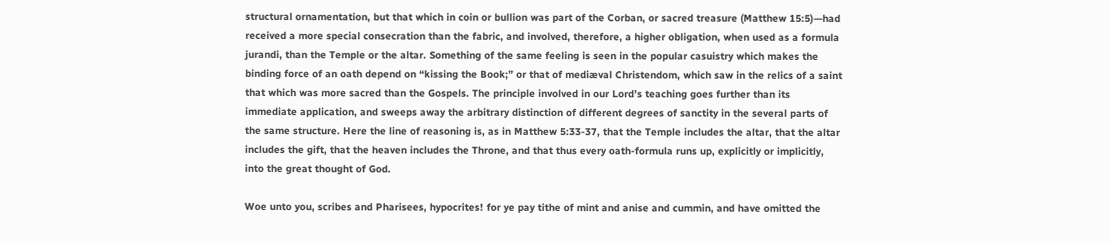structural ornamentation, but that which in coin or bullion was part of the Corban, or sacred treasure (Matthew 15:5)—had received a more special consecration than the fabric, and involved, therefore, a higher obligation, when used as a formula jurandi, than the Temple or the altar. Something of the same feeling is seen in the popular casuistry which makes the binding force of an oath depend on “kissing the Book;” or that of mediæval Christendom, which saw in the relics of a saint that which was more sacred than the Gospels. The principle involved in our Lord’s teaching goes further than its immediate application, and sweeps away the arbitrary distinction of different degrees of sanctity in the several parts of the same structure. Here the line of reasoning is, as in Matthew 5:33-37, that the Temple includes the altar, that the altar includes the gift, that the heaven includes the Throne, and that thus every oath-formula runs up, explicitly or implicitly, into the great thought of God.

Woe unto you, scribes and Pharisees, hypocrites! for ye pay tithe of mint and anise and cummin, and have omitted the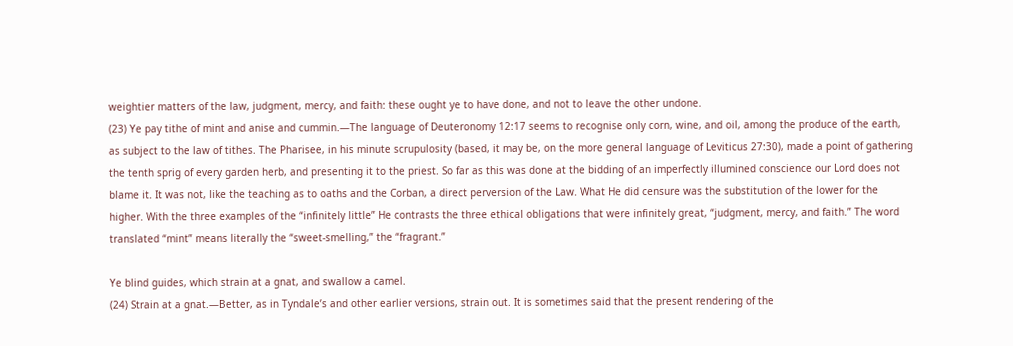weightier matters of the law, judgment, mercy, and faith: these ought ye to have done, and not to leave the other undone.
(23) Ye pay tithe of mint and anise and cummin.—The language of Deuteronomy 12:17 seems to recognise only corn, wine, and oil, among the produce of the earth, as subject to the law of tithes. The Pharisee, in his minute scrupulosity (based, it may be, on the more general language of Leviticus 27:30), made a point of gathering the tenth sprig of every garden herb, and presenting it to the priest. So far as this was done at the bidding of an imperfectly illumined conscience our Lord does not blame it. It was not, like the teaching as to oaths and the Corban, a direct perversion of the Law. What He did censure was the substitution of the lower for the higher. With the three examples of the “infinitely little” He contrasts the three ethical obligations that were infinitely great, “judgment, mercy, and faith.” The word translated “mint” means literally the “sweet-smelling,” the “fragrant.”

Ye blind guides, which strain at a gnat, and swallow a camel.
(24) Strain at a gnat.—Better, as in Tyndale’s and other earlier versions, strain out. It is sometimes said that the present rendering of the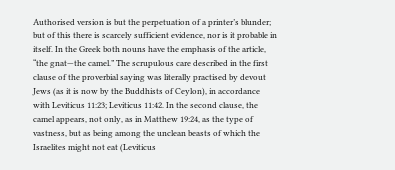Authorised version is but the perpetuation of a printer’s blunder; but of this there is scarcely sufficient evidence, nor is it probable in itself. In the Greek both nouns have the emphasis of the article, “the gnat—the camel.” The scrupulous care described in the first clause of the proverbial saying was literally practised by devout Jews (as it is now by the Buddhists of Ceylon), in accordance with Leviticus 11:23; Leviticus 11:42. In the second clause, the camel appears, not only, as in Matthew 19:24, as the type of vastness, but as being among the unclean beasts of which the Israelites might not eat (Leviticus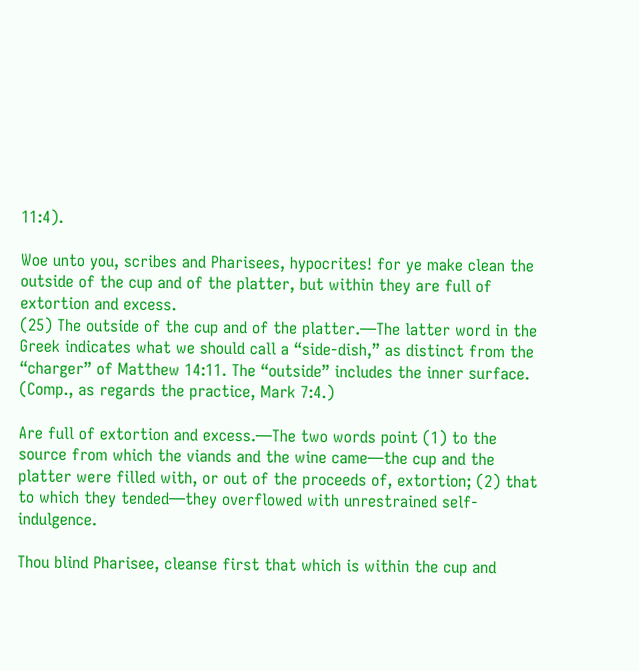11:4).

Woe unto you, scribes and Pharisees, hypocrites! for ye make clean the outside of the cup and of the platter, but within they are full of extortion and excess.
(25) The outside of the cup and of the platter.—The latter word in the Greek indicates what we should call a “side-dish,” as distinct from the “charger” of Matthew 14:11. The “outside” includes the inner surface. (Comp., as regards the practice, Mark 7:4.)

Are full of extortion and excess.—The two words point (1) to the source from which the viands and the wine came—the cup and the platter were filled with, or out of the proceeds of, extortion; (2) that to which they tended—they overflowed with unrestrained self-indulgence.

Thou blind Pharisee, cleanse first that which is within the cup and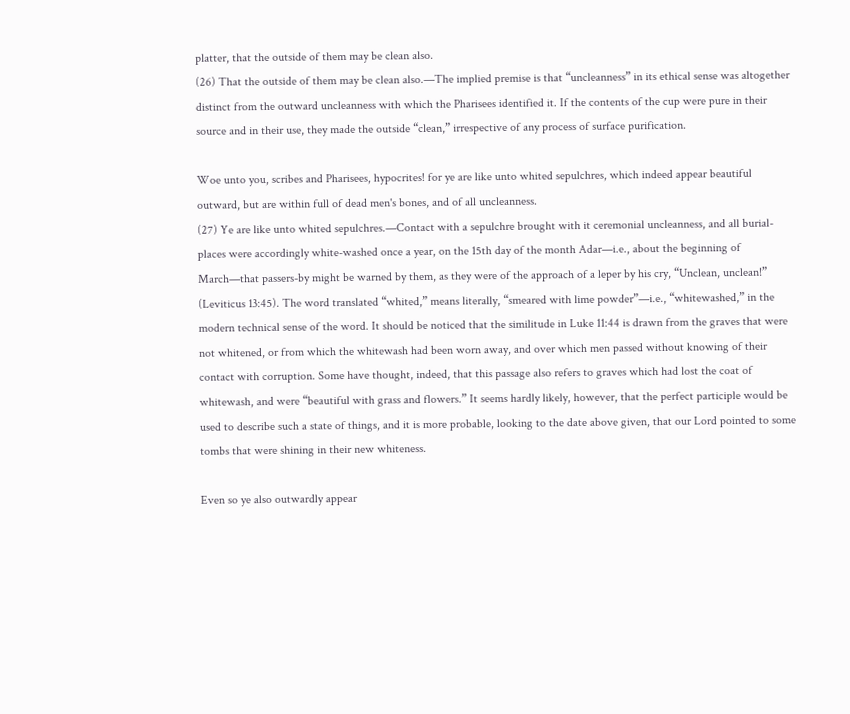platter, that the outside of them may be clean also.
(26) That the outside of them may be clean also.—The implied premise is that “uncleanness” in its ethical sense was altogether distinct from the outward uncleanness with which the Pharisees identified it. If the contents of the cup were pure in their source and in their use, they made the outside “clean,” irrespective of any process of surface purification.

Woe unto you, scribes and Pharisees, hypocrites! for ye are like unto whited sepulchres, which indeed appear beautiful outward, but are within full of dead men's bones, and of all uncleanness.
(27) Ye are like unto whited sepulchres.—Contact with a sepulchre brought with it ceremonial uncleanness, and all burial-places were accordingly white-washed once a year, on the 15th day of the month Adar—i.e., about the beginning of March—that passers-by might be warned by them, as they were of the approach of a leper by his cry, “Unclean, unclean!” (Leviticus 13:45). The word translated “whited,” means literally, “smeared with lime powder”—i.e., “whitewashed,” in the modern technical sense of the word. It should be noticed that the similitude in Luke 11:44 is drawn from the graves that were not whitened, or from which the whitewash had been worn away, and over which men passed without knowing of their contact with corruption. Some have thought, indeed, that this passage also refers to graves which had lost the coat of whitewash, and were “beautiful with grass and flowers.” It seems hardly likely, however, that the perfect participle would be used to describe such a state of things, and it is more probable, looking to the date above given, that our Lord pointed to some tombs that were shining in their new whiteness.

Even so ye also outwardly appear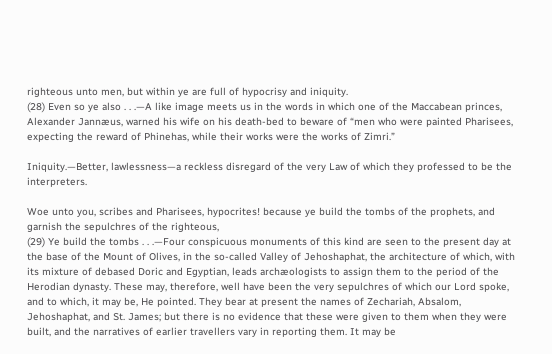righteous unto men, but within ye are full of hypocrisy and iniquity.
(28) Even so ye also . . .—A like image meets us in the words in which one of the Maccabean princes, Alexander Jannæus, warned his wife on his death-bed to beware of “men who were painted Pharisees, expecting the reward of Phinehas, while their works were the works of Zimri.”

Iniquity.—Better, lawlessness—a reckless disregard of the very Law of which they professed to be the interpreters.

Woe unto you, scribes and Pharisees, hypocrites! because ye build the tombs of the prophets, and garnish the sepulchres of the righteous,
(29) Ye build the tombs . . .—Four conspicuous monuments of this kind are seen to the present day at the base of the Mount of Olives, in the so-called Valley of Jehoshaphat, the architecture of which, with its mixture of debased Doric and Egyptian, leads archæologists to assign them to the period of the Herodian dynasty. These may, therefore, well have been the very sepulchres of which our Lord spoke, and to which, it may be, He pointed. They bear at present the names of Zechariah, Absalom, Jehoshaphat, and St. James; but there is no evidence that these were given to them when they were built, and the narratives of earlier travellers vary in reporting them. It may be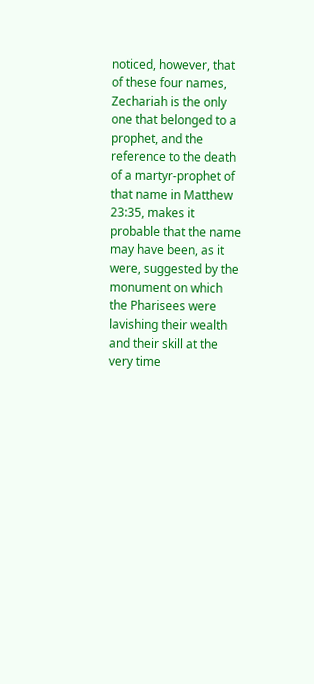noticed, however, that of these four names, Zechariah is the only one that belonged to a prophet, and the reference to the death of a martyr-prophet of that name in Matthew 23:35, makes it probable that the name may have been, as it were, suggested by the monument on which the Pharisees were lavishing their wealth and their skill at the very time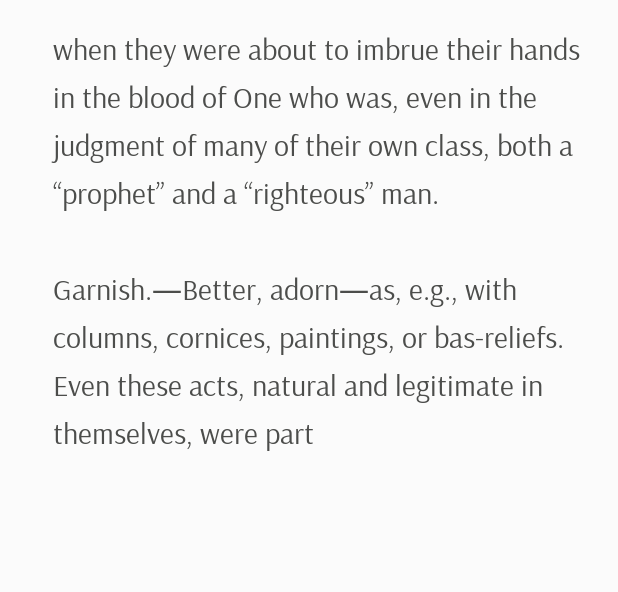when they were about to imbrue their hands in the blood of One who was, even in the judgment of many of their own class, both a “prophet” and a “righteous” man.

Garnish.—Better, adorn—as, e.g., with columns, cornices, paintings, or bas-reliefs. Even these acts, natural and legitimate in themselves, were part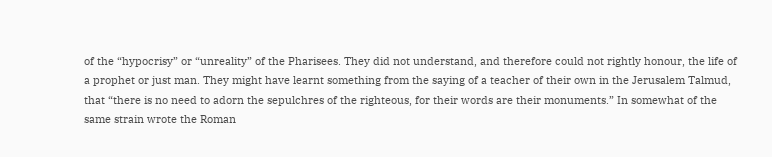of the “hypocrisy” or “unreality” of the Pharisees. They did not understand, and therefore could not rightly honour, the life of a prophet or just man. They might have learnt something from the saying of a teacher of their own in the Jerusalem Talmud, that “there is no need to adorn the sepulchres of the righteous, for their words are their monuments.” In somewhat of the same strain wrote the Roman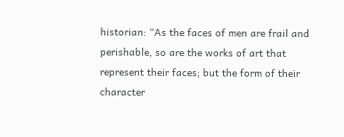historian: “As the faces of men are frail and perishable, so are the works of art that represent their faces; but the form of their character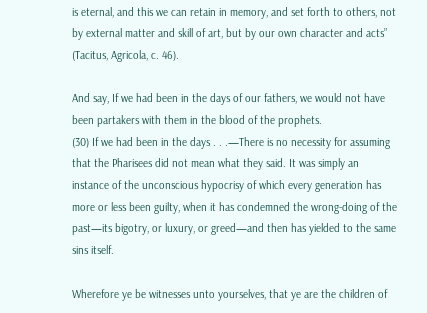is eternal, and this we can retain in memory, and set forth to others, not by external matter and skill of art, but by our own character and acts” (Tacitus, Agricola, c. 46).

And say, If we had been in the days of our fathers, we would not have been partakers with them in the blood of the prophets.
(30) If we had been in the days . . .—There is no necessity for assuming that the Pharisees did not mean what they said. It was simply an instance of the unconscious hypocrisy of which every generation has more or less been guilty, when it has condemned the wrong-doing of the past—its bigotry, or luxury, or greed—and then has yielded to the same sins itself.

Wherefore ye be witnesses unto yourselves, that ye are the children of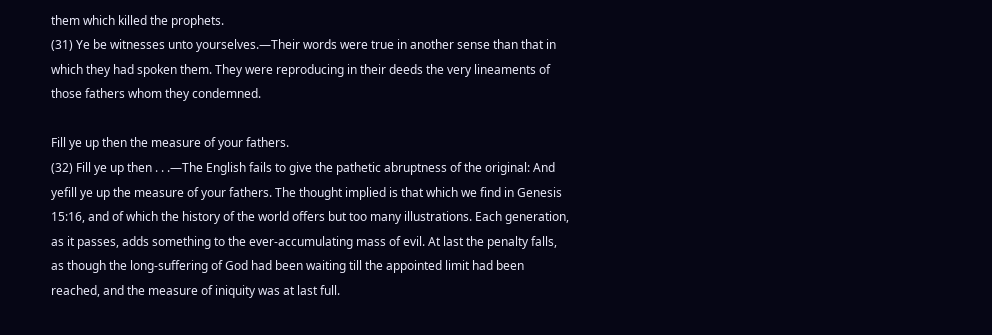them which killed the prophets.
(31) Ye be witnesses unto yourselves.—Their words were true in another sense than that in which they had spoken them. They were reproducing in their deeds the very lineaments of those fathers whom they condemned.

Fill ye up then the measure of your fathers.
(32) Fill ye up then . . .—The English fails to give the pathetic abruptness of the original: And yefill ye up the measure of your fathers. The thought implied is that which we find in Genesis 15:16, and of which the history of the world offers but too many illustrations. Each generation, as it passes, adds something to the ever-accumulating mass of evil. At last the penalty falls, as though the long-suffering of God had been waiting till the appointed limit had been reached, and the measure of iniquity was at last full.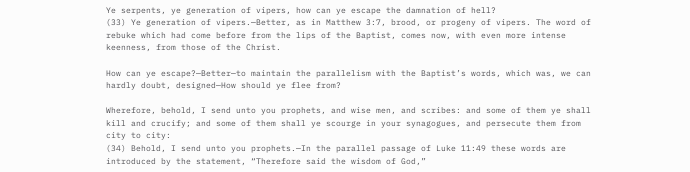Ye serpents, ye generation of vipers, how can ye escape the damnation of hell?
(33) Ye generation of vipers.—Better, as in Matthew 3:7, brood, or progeny of vipers. The word of rebuke which had come before from the lips of the Baptist, comes now, with even more intense keenness, from those of the Christ.

How can ye escape?—Better—to maintain the parallelism with the Baptist’s words, which was, we can hardly doubt, designed—How should ye flee from?

Wherefore, behold, I send unto you prophets, and wise men, and scribes: and some of them ye shall kill and crucify; and some of them shall ye scourge in your synagogues, and persecute them from city to city:
(34) Behold, I send unto you prophets.—In the parallel passage of Luke 11:49 these words are introduced by the statement, “Therefore said the wisdom of God,”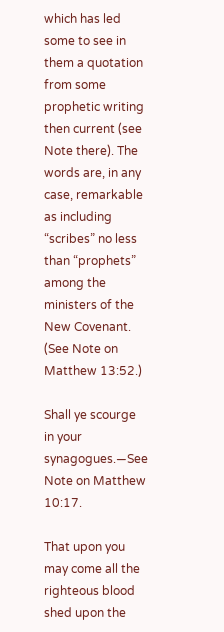which has led some to see in them a quotation from some prophetic writing then current (see Note there). The words are, in any case, remarkable as including “scribes” no less than “prophets” among the ministers of the New Covenant. (See Note on Matthew 13:52.)

Shall ye scourge in your synagogues.—See Note on Matthew 10:17.

That upon you may come all the righteous blood shed upon the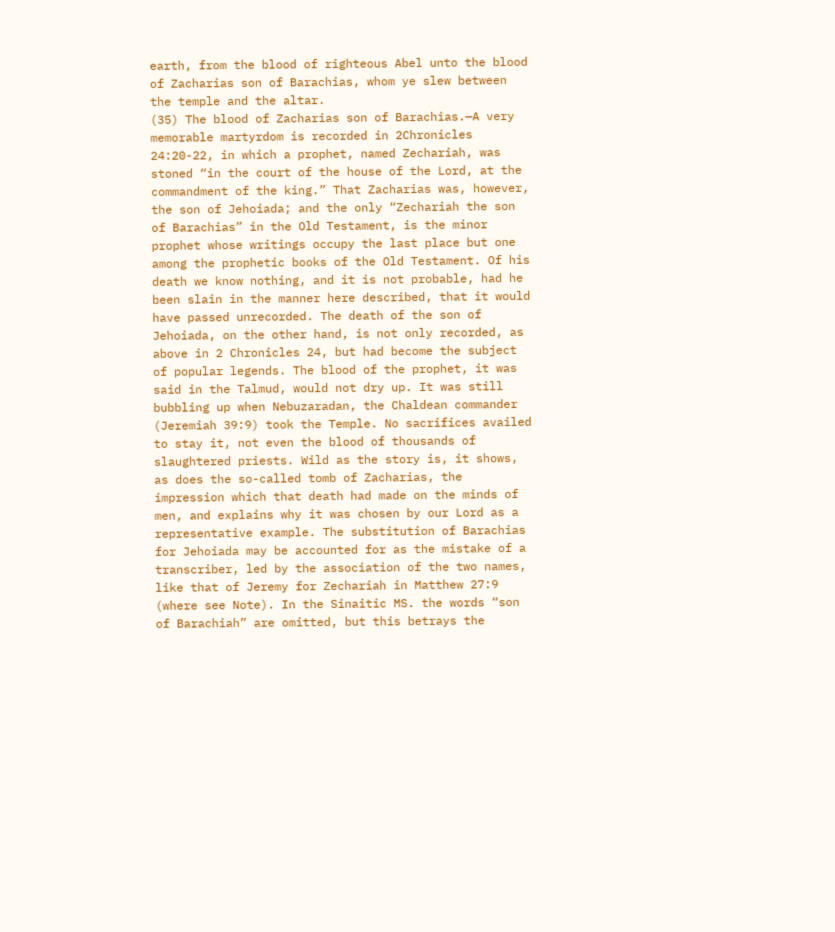earth, from the blood of righteous Abel unto the blood of Zacharias son of Barachias, whom ye slew between the temple and the altar.
(35) The blood of Zacharias son of Barachias.—A very memorable martyrdom is recorded in 2Chronicles 24:20-22, in which a prophet, named Zechariah, was stoned “in the court of the house of the Lord, at the commandment of the king.” That Zacharias was, however, the son of Jehoiada; and the only “Zechariah the son of Barachias” in the Old Testament, is the minor prophet whose writings occupy the last place but one among the prophetic books of the Old Testament. Of his death we know nothing, and it is not probable, had he been slain in the manner here described, that it would have passed unrecorded. The death of the son of Jehoiada, on the other hand, is not only recorded, as above in 2 Chronicles 24, but had become the subject of popular legends. The blood of the prophet, it was said in the Talmud, would not dry up. It was still bubbling up when Nebuzaradan, the Chaldean commander (Jeremiah 39:9) took the Temple. No sacrifices availed to stay it, not even the blood of thousands of slaughtered priests. Wild as the story is, it shows, as does the so-called tomb of Zacharias, the impression which that death had made on the minds of men, and explains why it was chosen by our Lord as a representative example. The substitution of Barachias for Jehoiada may be accounted for as the mistake of a transcriber, led by the association of the two names, like that of Jeremy for Zechariah in Matthew 27:9 (where see Note). In the Sinaitic MS. the words “son of Barachiah” are omitted, but this betrays the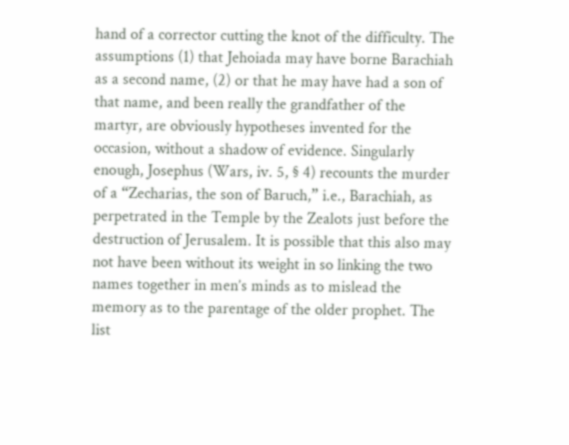hand of a corrector cutting the knot of the difficulty. The assumptions (1) that Jehoiada may have borne Barachiah as a second name, (2) or that he may have had a son of that name, and been really the grandfather of the martyr, are obviously hypotheses invented for the occasion, without a shadow of evidence. Singularly enough, Josephus (Wars, iv. 5, § 4) recounts the murder of a “Zecharias, the son of Baruch,” i.e., Barachiah, as perpetrated in the Temple by the Zealots just before the destruction of Jerusalem. It is possible that this also may not have been without its weight in so linking the two names together in men’s minds as to mislead the memory as to the parentage of the older prophet. The list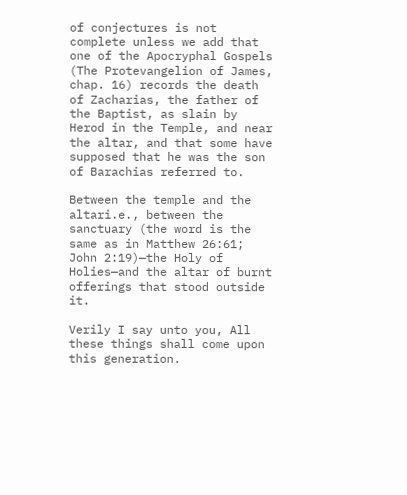of conjectures is not complete unless we add that one of the Apocryphal Gospels (The Protevangelion of James, chap. 16) records the death of Zacharias, the father of the Baptist, as slain by Herod in the Temple, and near the altar, and that some have supposed that he was the son of Barachias referred to.

Between the temple and the altari.e., between the sanctuary (the word is the same as in Matthew 26:61; John 2:19)—the Holy of Holies—and the altar of burnt offerings that stood outside it.

Verily I say unto you, All these things shall come upon this generation.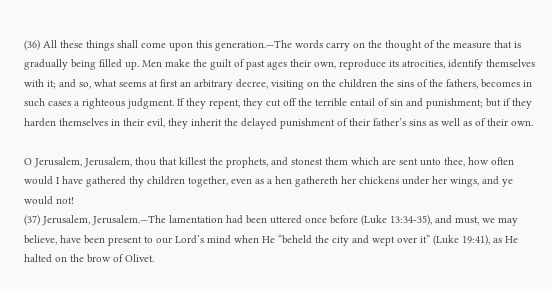(36) All these things shall come upon this generation.—The words carry on the thought of the measure that is gradually being filled up. Men make the guilt of past ages their own, reproduce its atrocities, identify themselves with it; and so, what seems at first an arbitrary decree, visiting on the children the sins of the fathers, becomes in such cases a righteous judgment. If they repent, they cut off the terrible entail of sin and punishment; but if they harden themselves in their evil, they inherit the delayed punishment of their father’s sins as well as of their own.

O Jerusalem, Jerusalem, thou that killest the prophets, and stonest them which are sent unto thee, how often would I have gathered thy children together, even as a hen gathereth her chickens under her wings, and ye would not!
(37) Jerusalem, Jerusalem.—The lamentation had been uttered once before (Luke 13:34-35), and must, we may believe, have been present to our Lord’s mind when He “beheld the city and wept over it” (Luke 19:41), as He halted on the brow of Olivet.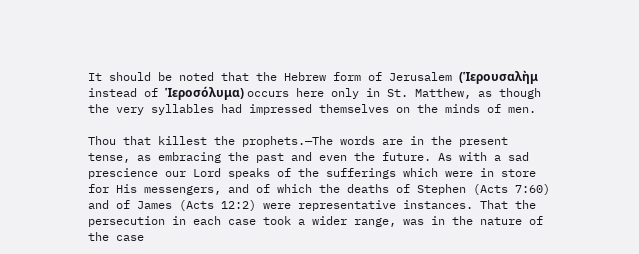It should be noted that the Hebrew form of Jerusalem (Ἱερουσαλὴμ instead of Ἱεροσόλυμα) occurs here only in St. Matthew, as though the very syllables had impressed themselves on the minds of men.

Thou that killest the prophets.—The words are in the present tense, as embracing the past and even the future. As with a sad prescience our Lord speaks of the sufferings which were in store for His messengers, and of which the deaths of Stephen (Acts 7:60) and of James (Acts 12:2) were representative instances. That the persecution in each case took a wider range, was in the nature of the case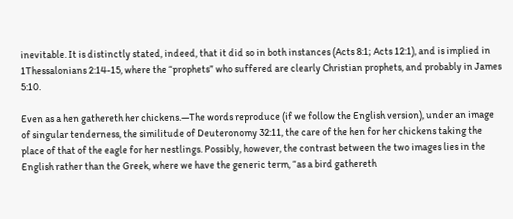inevitable. It is distinctly stated, indeed, that it did so in both instances (Acts 8:1; Acts 12:1), and is implied in 1Thessalonians 2:14-15, where the “prophets” who suffered are clearly Christian prophets, and probably in James 5:10.

Even as a hen gathereth her chickens.—The words reproduce (if we follow the English version), under an image of singular tenderness, the similitude of Deuteronomy 32:11, the care of the hen for her chickens taking the place of that of the eagle for her nestlings. Possibly, however, the contrast between the two images lies in the English rather than the Greek, where we have the generic term, “as a bird gathereth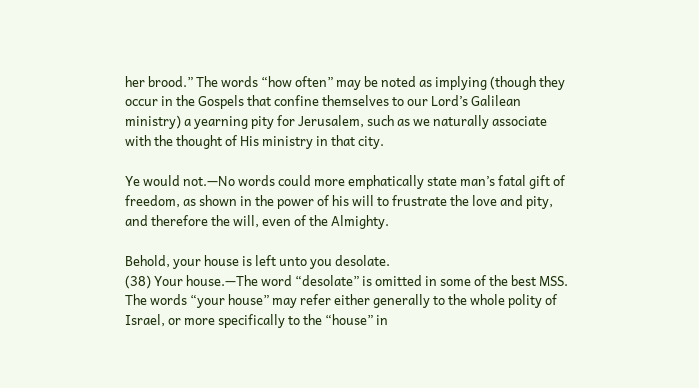her brood.” The words “how often” may be noted as implying (though they occur in the Gospels that confine themselves to our Lord’s Galilean ministry) a yearning pity for Jerusalem, such as we naturally associate with the thought of His ministry in that city.

Ye would not.—No words could more emphatically state man’s fatal gift of freedom, as shown in the power of his will to frustrate the love and pity, and therefore the will, even of the Almighty.

Behold, your house is left unto you desolate.
(38) Your house.—The word “desolate” is omitted in some of the best MSS. The words “your house” may refer either generally to the whole polity of Israel, or more specifically to the “house” in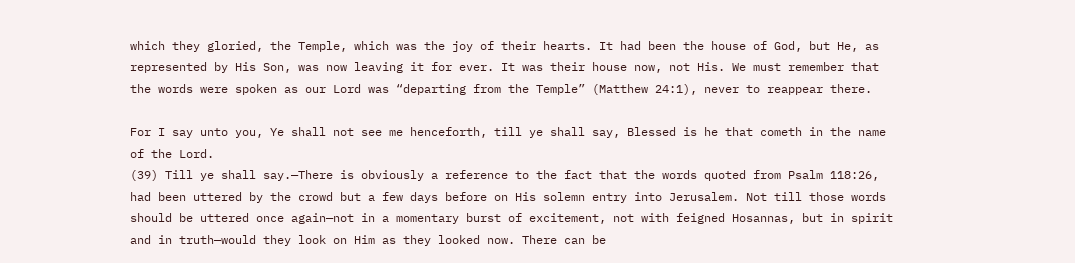which they gloried, the Temple, which was the joy of their hearts. It had been the house of God, but He, as represented by His Son, was now leaving it for ever. It was their house now, not His. We must remember that the words were spoken as our Lord was “departing from the Temple” (Matthew 24:1), never to reappear there.

For I say unto you, Ye shall not see me henceforth, till ye shall say, Blessed is he that cometh in the name of the Lord.
(39) Till ye shall say.—There is obviously a reference to the fact that the words quoted from Psalm 118:26, had been uttered by the crowd but a few days before on His solemn entry into Jerusalem. Not till those words should be uttered once again—not in a momentary burst of excitement, not with feigned Hosannas, but in spirit and in truth—would they look on Him as they looked now. There can be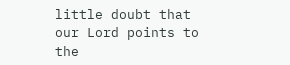little doubt that our Lord points to the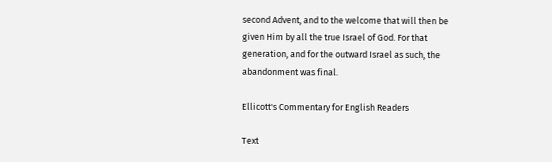second Advent, and to the welcome that will then be given Him by all the true Israel of God. For that generation, and for the outward Israel as such, the abandonment was final.

Ellicott's Commentary for English Readers

Text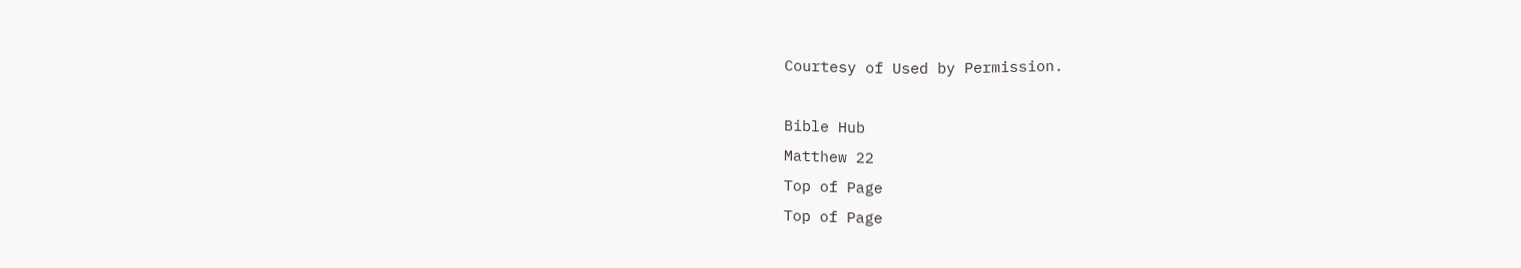Courtesy of Used by Permission.

Bible Hub
Matthew 22
Top of Page
Top of Page